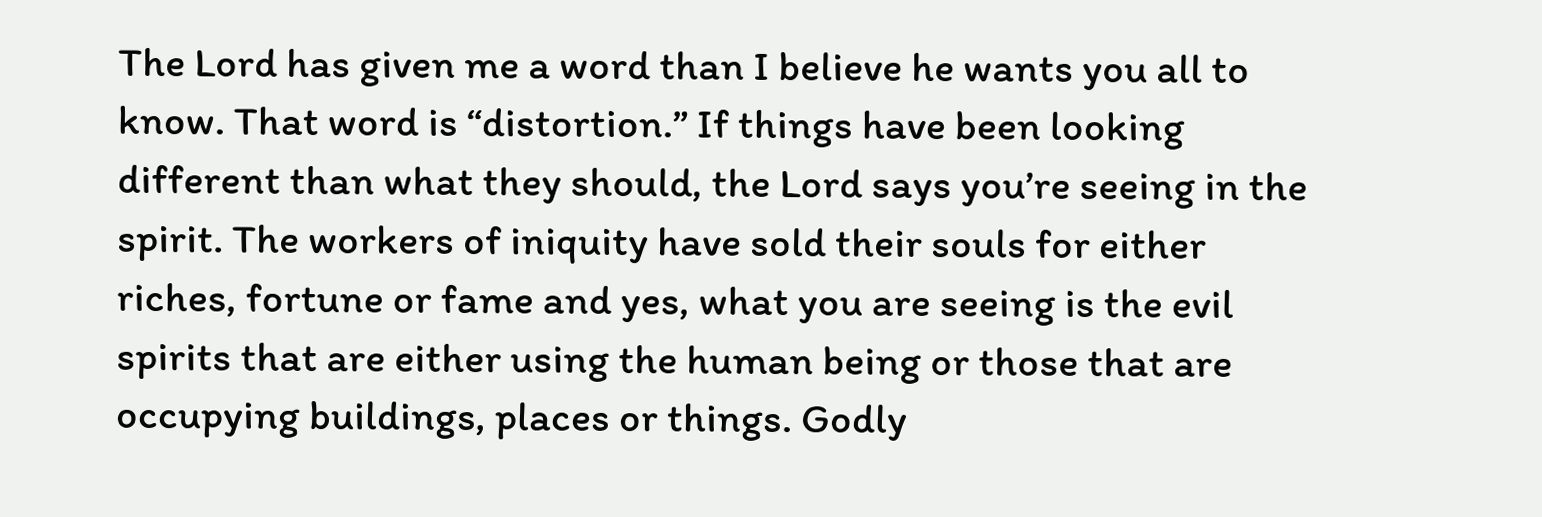The Lord has given me a word than I believe he wants you all to know. That word is “distortion.” If things have been looking different than what they should, the Lord says you’re seeing in the spirit. The workers of iniquity have sold their souls for either riches, fortune or fame and yes, what you are seeing is the evil spirits that are either using the human being or those that are occupying buildings, places or things. Godly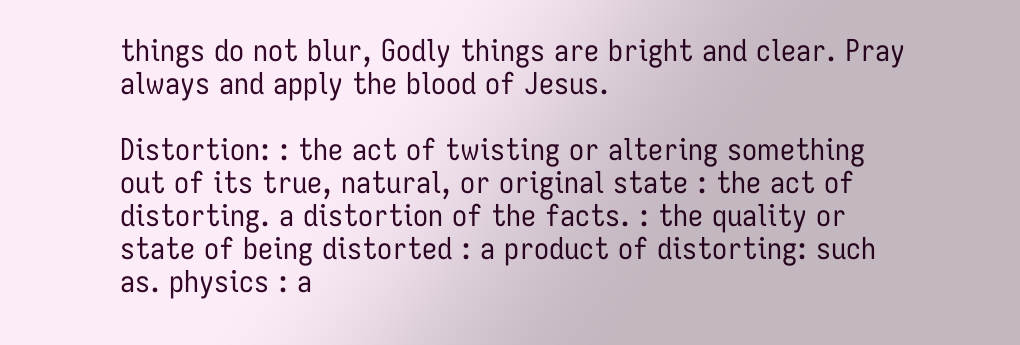things do not blur, Godly things are bright and clear. Pray always and apply the blood of Jesus.

Distortion: : the act of twisting or altering something out of its true, natural, or original state : the act of distorting. a distortion of the facts. : the quality or state of being distorted : a product of distorting: such as. physics : a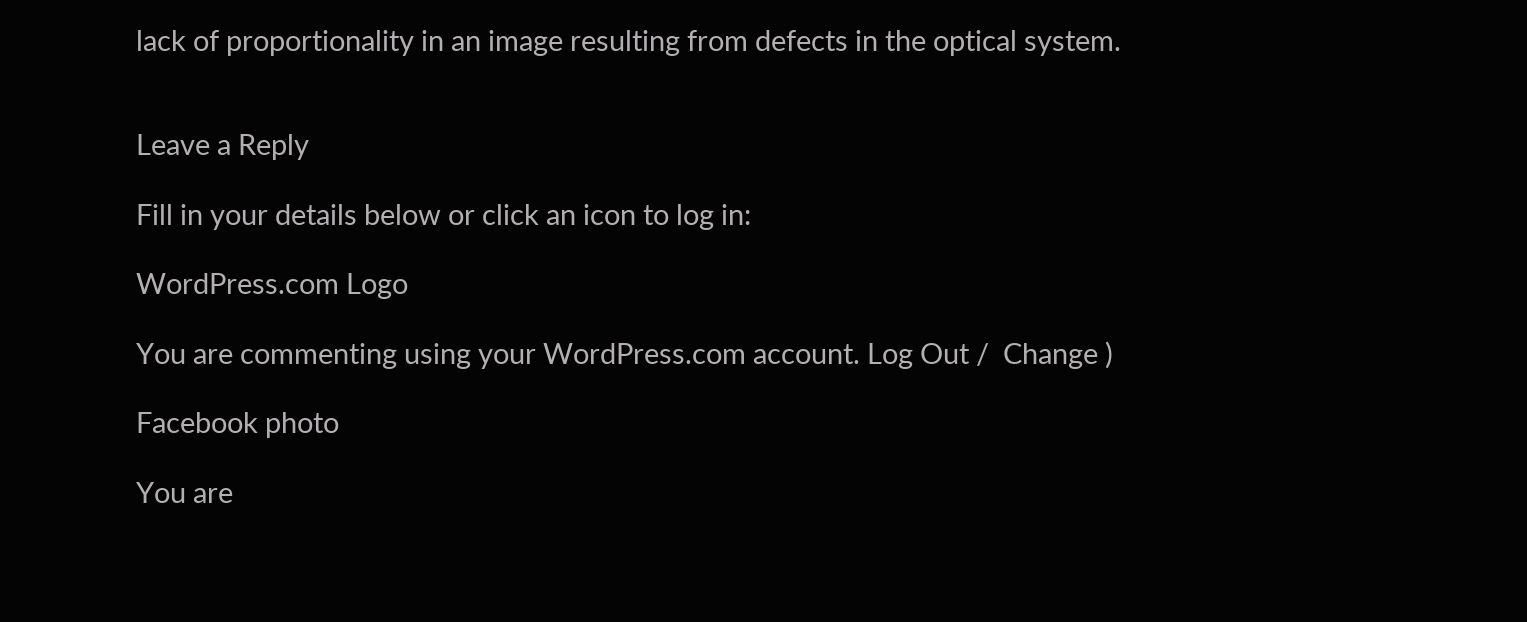lack of proportionality in an image resulting from defects in the optical system.


Leave a Reply

Fill in your details below or click an icon to log in:

WordPress.com Logo

You are commenting using your WordPress.com account. Log Out /  Change )

Facebook photo

You are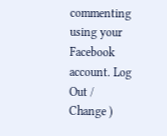commenting using your Facebook account. Log Out /  Change )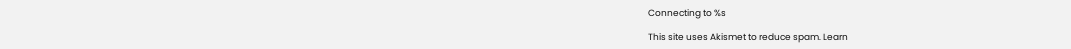Connecting to %s

This site uses Akismet to reduce spam. Learn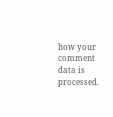how your comment data is processed.